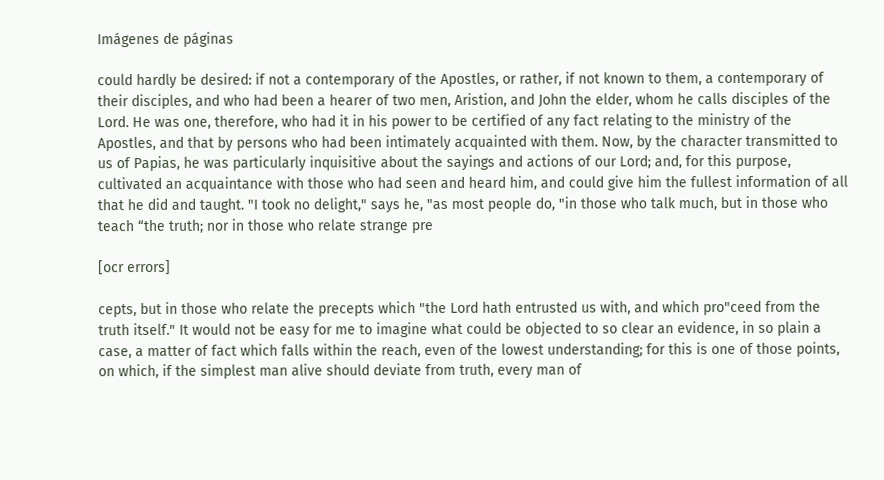Imágenes de páginas

could hardly be desired: if not a contemporary of the Apostles, or rather, if not known to them, a contemporary of their disciples, and who had been a hearer of two men, Aristion, and John the elder, whom he calls disciples of the Lord. He was one, therefore, who had it in his power to be certified of any fact relating to the ministry of the Apostles, and that by persons who had been intimately acquainted with them. Now, by the character transmitted to us of Papias, he was particularly inquisitive about the sayings and actions of our Lord; and, for this purpose, cultivated an acquaintance with those who had seen and heard him, and could give him the fullest information of all that he did and taught. "I took no delight," says he, "as most people do, "in those who talk much, but in those who teach “the truth; nor in those who relate strange pre

[ocr errors]

cepts, but in those who relate the precepts which "the Lord hath entrusted us with, and which pro"ceed from the truth itself." It would not be easy for me to imagine what could be objected to so clear an evidence, in so plain a case, a matter of fact which falls within the reach, even of the lowest understanding; for this is one of those points, on which, if the simplest man alive should deviate from truth, every man of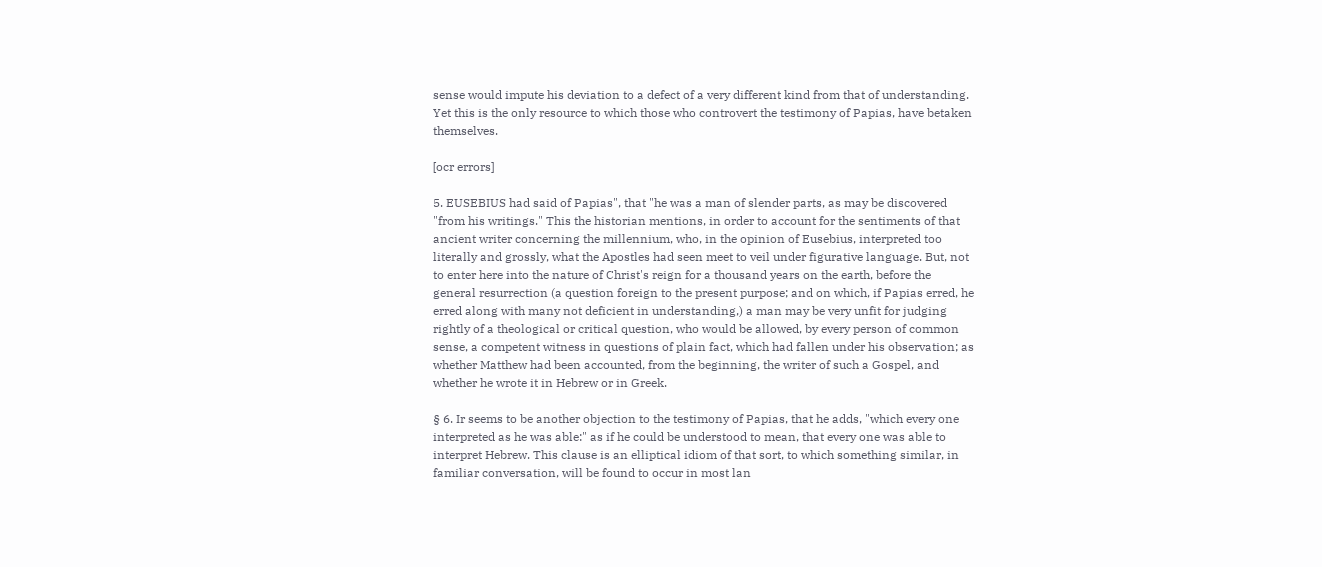sense would impute his deviation to a defect of a very different kind from that of understanding. Yet this is the only resource to which those who controvert the testimony of Papias, have betaken themselves.

[ocr errors]

5. EUSEBIUS had said of Papias", that "he was a man of slender parts, as may be discovered "from his writings." This the historian mentions, in order to account for the sentiments of that ancient writer concerning the millennium, who, in the opinion of Eusebius, interpreted too literally and grossly, what the Apostles had seen meet to veil under figurative language. But, not to enter here into the nature of Christ's reign for a thousand years on the earth, before the general resurrection (a question foreign to the present purpose; and on which, if Papias erred, he erred along with many not deficient in understanding,) a man may be very unfit for judging rightly of a theological or critical question, who would be allowed, by every person of common sense, a competent witness in questions of plain fact, which had fallen under his observation; as whether Matthew had been accounted, from the beginning, the writer of such a Gospel, and whether he wrote it in Hebrew or in Greek.

§ 6. Ir seems to be another objection to the testimony of Papias, that he adds, "which every one interpreted as he was able:" as if he could be understood to mean, that every one was able to interpret Hebrew. This clause is an elliptical idiom of that sort, to which something similar, in familiar conversation, will be found to occur in most lan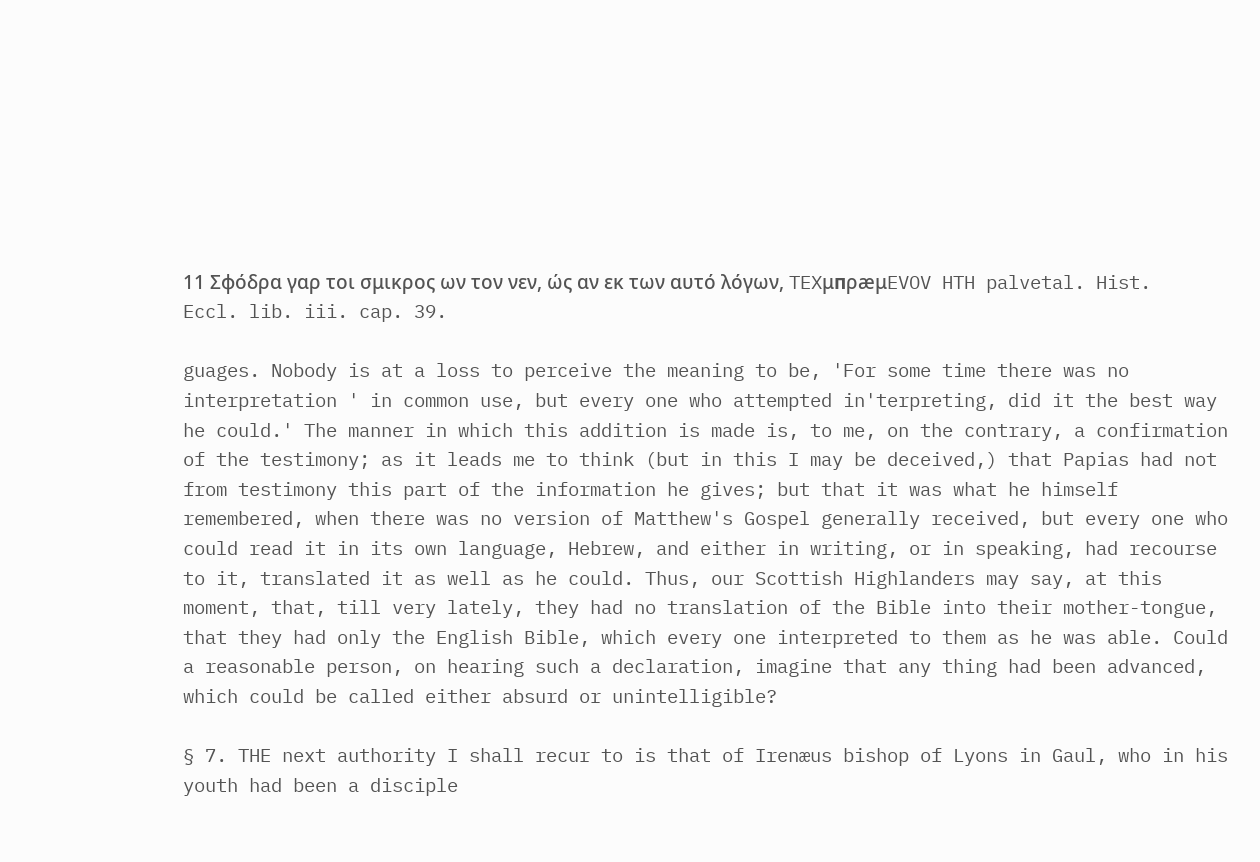11 Σφόδρα γαρ τοι σμικρος ων τον νεν, ώς αν εκ των αυτό λόγων, TEXμпρæμEVOV HTH palvetal. Hist. Eccl. lib. iii. cap. 39.

guages. Nobody is at a loss to perceive the meaning to be, 'For some time there was no interpretation ' in common use, but every one who attempted in'terpreting, did it the best way he could.' The manner in which this addition is made is, to me, on the contrary, a confirmation of the testimony; as it leads me to think (but in this I may be deceived,) that Papias had not from testimony this part of the information he gives; but that it was what he himself remembered, when there was no version of Matthew's Gospel generally received, but every one who could read it in its own language, Hebrew, and either in writing, or in speaking, had recourse to it, translated it as well as he could. Thus, our Scottish Highlanders may say, at this moment, that, till very lately, they had no translation of the Bible into their mother-tongue, that they had only the English Bible, which every one interpreted to them as he was able. Could a reasonable person, on hearing such a declaration, imagine that any thing had been advanced, which could be called either absurd or unintelligible?

§ 7. THE next authority I shall recur to is that of Irenæus bishop of Lyons in Gaul, who in his youth had been a disciple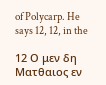of Polycarp. He says 12, 12, in the

12 Ο μεν δη Ματθαιος εν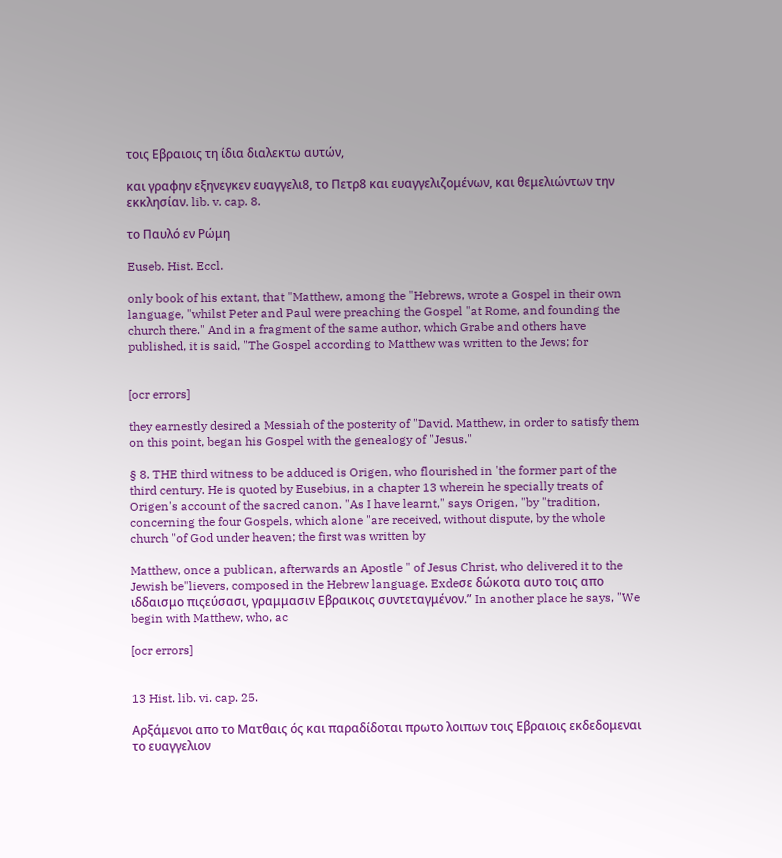τοις Εβραιοις τη ίδια διαλεκτω αυτών,

και γραφην εξηνεγκεν ευαγγελι8, το Πετρ8 και ευαγγελιζομένων, και θεμελιώντων την εκκλησίαν. lib. v. cap. 8.

το Παυλό εν Ρώμη

Euseb. Hist. Eccl.

only book of his extant, that "Matthew, among the "Hebrews, wrote a Gospel in their own language, "whilst Peter and Paul were preaching the Gospel "at Rome, and founding the church there." And in a fragment of the same author, which Grabe and others have published, it is said, "The Gospel according to Matthew was written to the Jews; for


[ocr errors]

they earnestly desired a Messiah of the posterity of "David. Matthew, in order to satisfy them on this point, began his Gospel with the genealogy of "Jesus."

§ 8. THE third witness to be adduced is Origen, who flourished in 'the former part of the third century. He is quoted by Eusebius, in a chapter 13 wherein he specially treats of Origen's account of the sacred canon. "As I have learnt," says Origen, "by "tradition, concerning the four Gospels, which alone "are received, without dispute, by the whole church "of God under heaven; the first was written by

Matthew, once a publican, afterwards an Apostle " of Jesus Christ, who delivered it to the Jewish be"lievers, composed in the Hebrew language. Exdeσε δώκοτα αυτο τοις απο ιδδαισμο πιςεύσασι, γραμμασιν Εβραικοις συντεταγμένον.” In another place he says, "We begin with Matthew, who, ac

[ocr errors]


13 Hist. lib. vi. cap. 25.

Αρξάμενοι απο το Ματθαις ός και παραδίδοται πρωτο λοιπων τοις Εβραιοις εκδεδομεναι το ευαγγελιον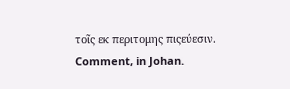τοῖς εκ περιτομης πιςεύεσιν. Comment, in Johan.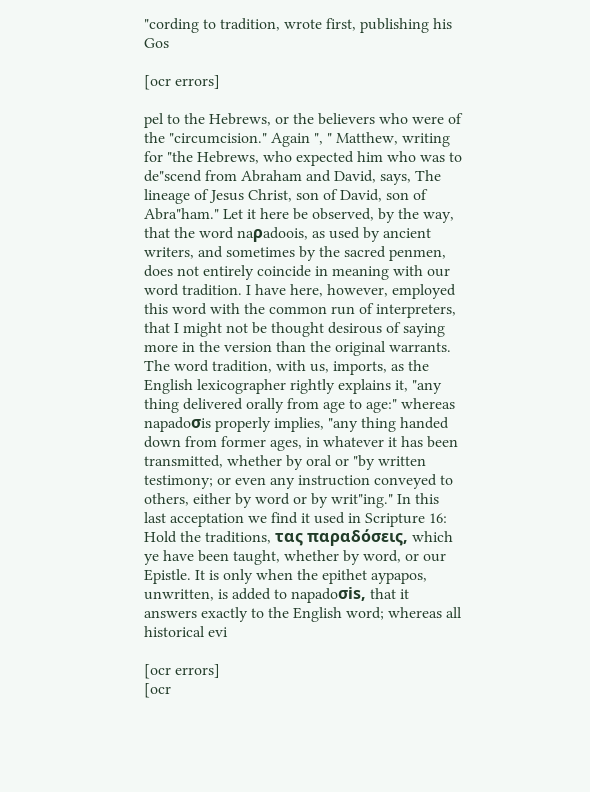"cording to tradition, wrote first, publishing his Gos

[ocr errors]

pel to the Hebrews, or the believers who were of the "circumcision." Again ", " Matthew, writing for "the Hebrews, who expected him who was to de"scend from Abraham and David, says, The lineage of Jesus Christ, son of David, son of Abra"ham." Let it here be observed, by the way, that the word naρadoois, as used by ancient writers, and sometimes by the sacred penmen, does not entirely coincide in meaning with our word tradition. I have here, however, employed this word with the common run of interpreters, that I might not be thought desirous of saying more in the version than the original warrants. The word tradition, with us, imports, as the English lexicographer rightly explains it, "any thing delivered orally from age to age:" whereas napadoσis properly implies, "any thing handed down from former ages, in whatever it has been transmitted, whether by oral or "by written testimony; or even any instruction conveyed to others, either by word or by writ"ing." In this last acceptation we find it used in Scripture 16: Hold the traditions, τας παραδόσεις, which ye have been taught, whether by word, or our Epistle. It is only when the epithet aypapos, unwritten, is added to napadoσis, that it answers exactly to the English word; whereas all historical evi

[ocr errors]
[ocr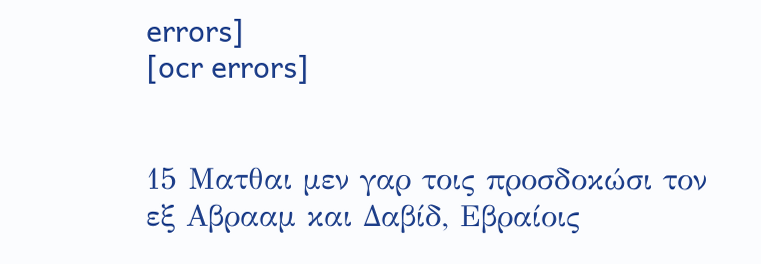errors]
[ocr errors]


15 Ματθαι μεν γαρ τοις προσδοκώσι τον εξ Αβρααμ και Δαβίδ, Εβραίοις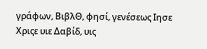γράφων, ΒιβλΘ, φησί, γενέσεως Ιησε Χριςε υιε Δαβίδ, υις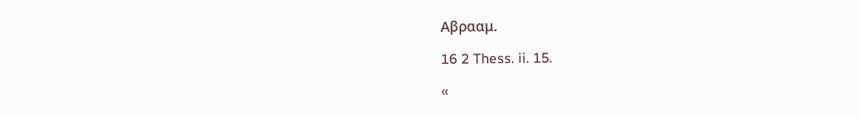Αβρααμ.

16 2 Thess. ii. 15.

«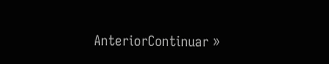AnteriorContinuar »